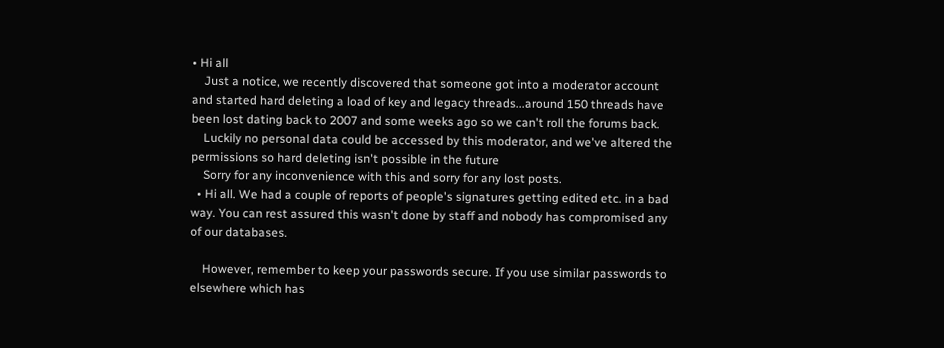• Hi all
    Just a notice, we recently discovered that someone got into a moderator account and started hard deleting a load of key and legacy threads...around 150 threads have been lost dating back to 2007 and some weeks ago so we can't roll the forums back.
    Luckily no personal data could be accessed by this moderator, and we've altered the permissions so hard deleting isn't possible in the future
    Sorry for any inconvenience with this and sorry for any lost posts.
  • Hi all. We had a couple of reports of people's signatures getting edited etc. in a bad way. You can rest assured this wasn't done by staff and nobody has compromised any of our databases.

    However, remember to keep your passwords secure. If you use similar passwords to elsewhere which has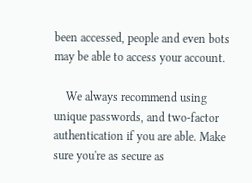been accessed, people and even bots may be able to access your account.

    We always recommend using unique passwords, and two-factor authentication if you are able. Make sure you're as secure as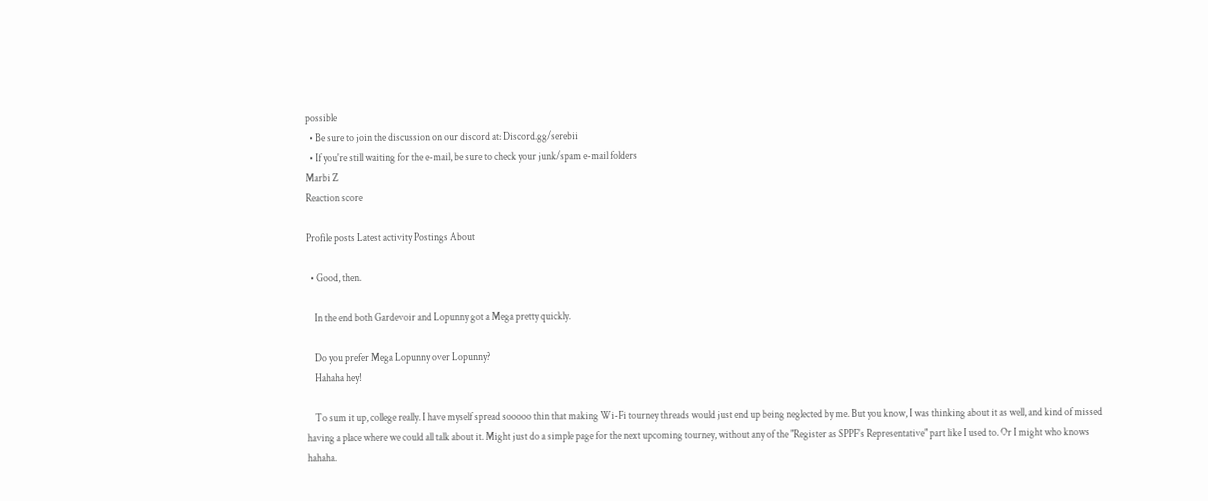possible
  • Be sure to join the discussion on our discord at: Discord.gg/serebii
  • If you're still waiting for the e-mail, be sure to check your junk/spam e-mail folders
Marbi Z
Reaction score

Profile posts Latest activity Postings About

  • Good, then.

    In the end both Gardevoir and Lopunny got a Mega pretty quickly.

    Do you prefer Mega Lopunny over Lopunny?
    Hahaha hey!

    To sum it up, college really. I have myself spread sooooo thin that making Wi-Fi tourney threads would just end up being neglected by me. But you know, I was thinking about it as well, and kind of missed having a place where we could all talk about it. Might just do a simple page for the next upcoming tourney, without any of the "Register as SPPF's Representative" part like I used to. Or I might who knows hahaha.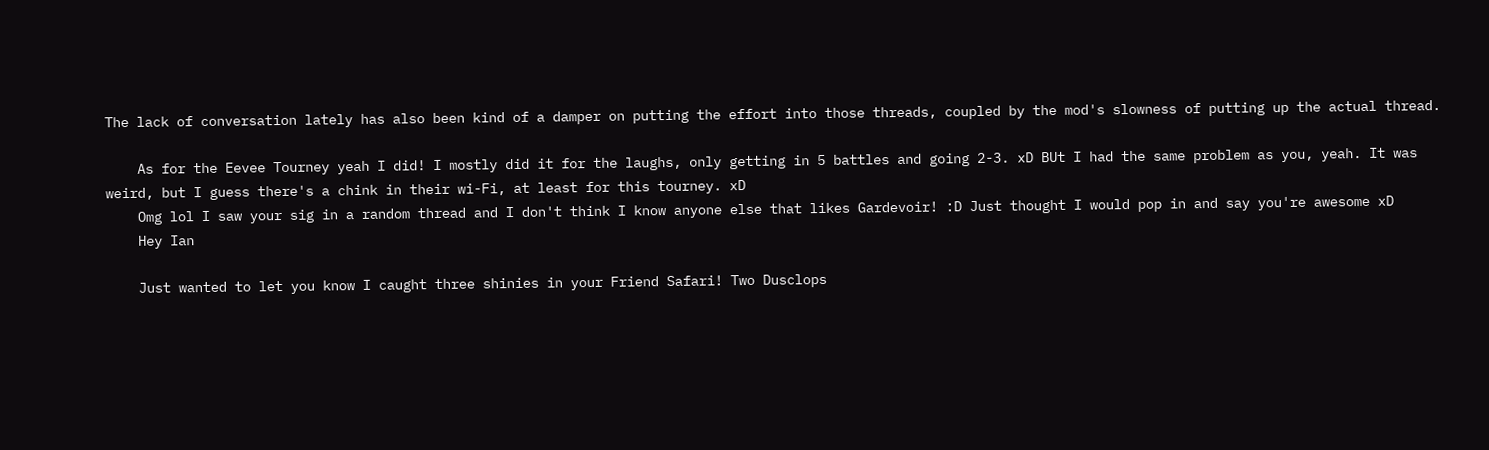The lack of conversation lately has also been kind of a damper on putting the effort into those threads, coupled by the mod's slowness of putting up the actual thread.

    As for the Eevee Tourney yeah I did! I mostly did it for the laughs, only getting in 5 battles and going 2-3. xD BUt I had the same problem as you, yeah. It was weird, but I guess there's a chink in their wi-Fi, at least for this tourney. xD
    Omg lol I saw your sig in a random thread and I don't think I know anyone else that likes Gardevoir! :D Just thought I would pop in and say you're awesome xD
    Hey Ian

    Just wanted to let you know I caught three shinies in your Friend Safari! Two Dusclops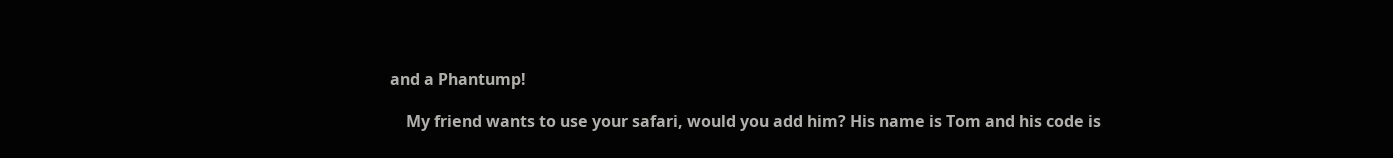and a Phantump!

    My friend wants to use your safari, would you add him? His name is Tom and his code is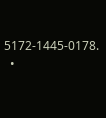5172-1445-0178.
  •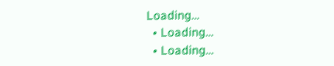Loading…
  • Loading…
  • Loading…